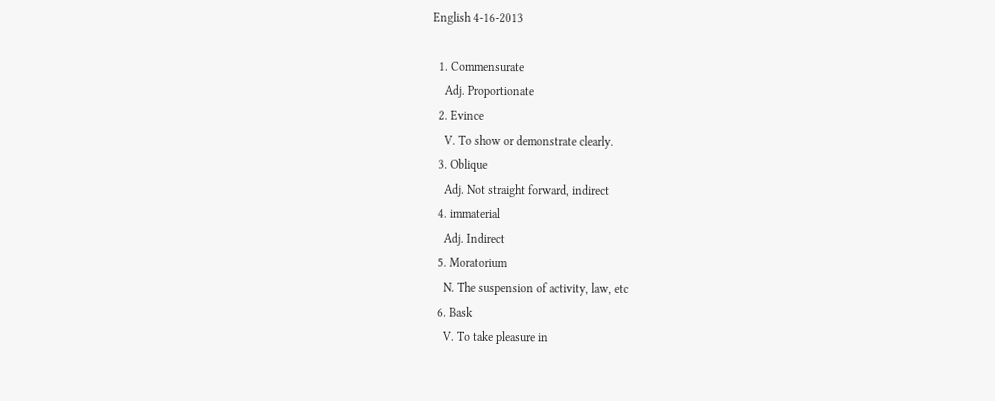English 4-16-2013

  1. Commensurate
    Adj. Proportionate
  2. Evince
    V. To show or demonstrate clearly.
  3. Oblique
    Adj. Not straight forward, indirect
  4. immaterial
    Adj. Indirect
  5. Moratorium
    N. The suspension of activity, law, etc
  6. Bask
    V. To take pleasure in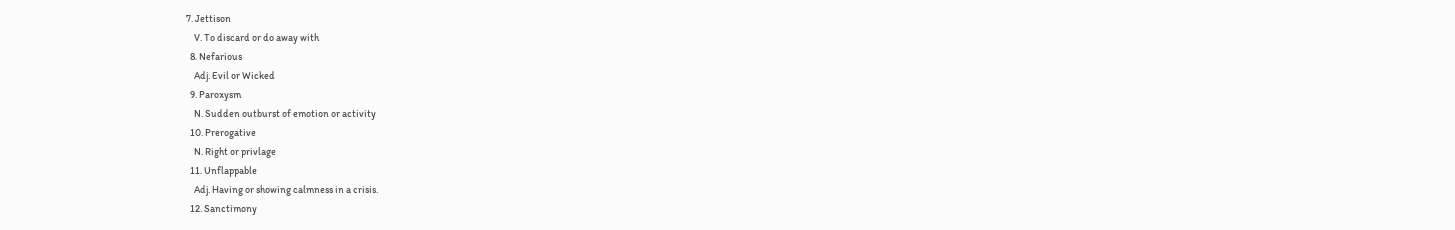7. Jettison
    V. To discard or do away with
  8. Nefarious
    Adj. Evil or Wicked
  9. Paroxysm
    N. Sudden outburst of emotion or activity
  10. Prerogative
    N. Right or privlage
  11. Unflappable
    Adj. Having or showing calmness in a crisis.
  12. Sanctimony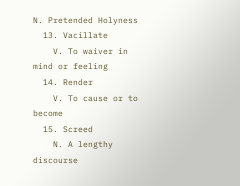N. Pretended Holyness
  13. Vacillate
    V. To waiver in mind or feeling
  14. Render
    V. To cause or to become
  15. Screed
    N. A lengthy discourse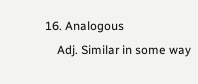16. Analogous
    Adj. Similar in some way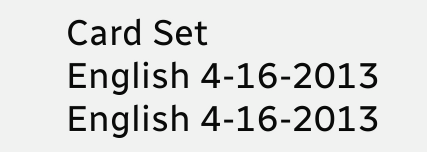Card Set
English 4-16-2013
English 4-16-2013